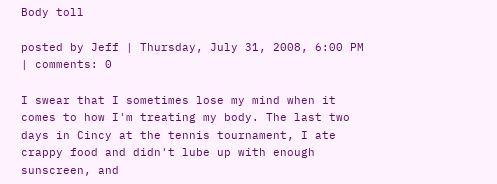Body toll

posted by Jeff | Thursday, July 31, 2008, 6:00 PM | comments: 0

I swear that I sometimes lose my mind when it comes to how I'm treating my body. The last two days in Cincy at the tennis tournament, I ate crappy food and didn't lube up with enough sunscreen, and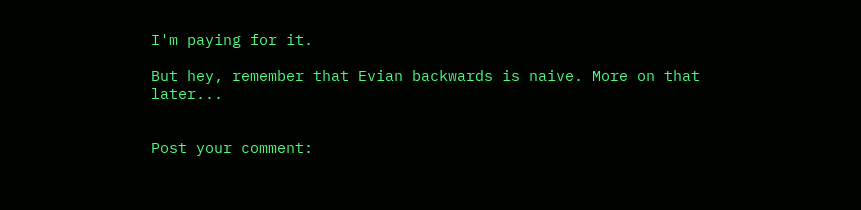I'm paying for it.

But hey, remember that Evian backwards is naive. More on that later...


Post your comment: